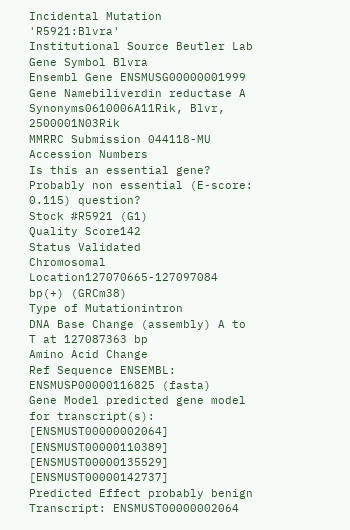Incidental Mutation 'R5921:Blvra'
Institutional Source Beutler Lab
Gene Symbol Blvra
Ensembl Gene ENSMUSG00000001999
Gene Namebiliverdin reductase A
Synonyms0610006A11Rik, Blvr, 2500001N03Rik
MMRRC Submission 044118-MU
Accession Numbers
Is this an essential gene? Probably non essential (E-score: 0.115) question?
Stock #R5921 (G1)
Quality Score142
Status Validated
Chromosomal Location127070665-127097084 bp(+) (GRCm38)
Type of Mutationintron
DNA Base Change (assembly) A to T at 127087363 bp
Amino Acid Change
Ref Sequence ENSEMBL: ENSMUSP00000116825 (fasta)
Gene Model predicted gene model for transcript(s): [ENSMUST00000002064] [ENSMUST00000110389] [ENSMUST00000135529] [ENSMUST00000142737]
Predicted Effect probably benign
Transcript: ENSMUST00000002064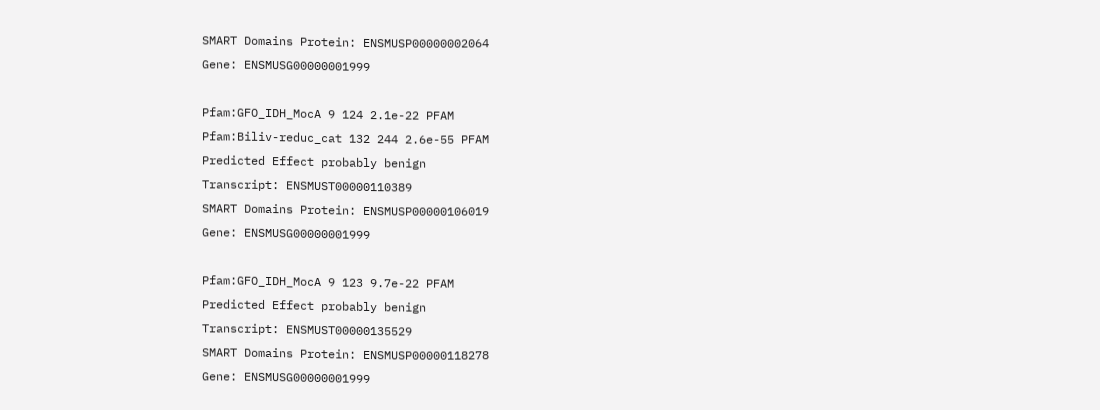SMART Domains Protein: ENSMUSP00000002064
Gene: ENSMUSG00000001999

Pfam:GFO_IDH_MocA 9 124 2.1e-22 PFAM
Pfam:Biliv-reduc_cat 132 244 2.6e-55 PFAM
Predicted Effect probably benign
Transcript: ENSMUST00000110389
SMART Domains Protein: ENSMUSP00000106019
Gene: ENSMUSG00000001999

Pfam:GFO_IDH_MocA 9 123 9.7e-22 PFAM
Predicted Effect probably benign
Transcript: ENSMUST00000135529
SMART Domains Protein: ENSMUSP00000118278
Gene: ENSMUSG00000001999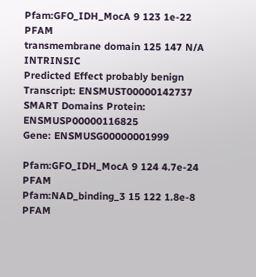Pfam:GFO_IDH_MocA 9 123 1e-22 PFAM
transmembrane domain 125 147 N/A INTRINSIC
Predicted Effect probably benign
Transcript: ENSMUST00000142737
SMART Domains Protein: ENSMUSP00000116825
Gene: ENSMUSG00000001999

Pfam:GFO_IDH_MocA 9 124 4.7e-24 PFAM
Pfam:NAD_binding_3 15 122 1.8e-8 PFAM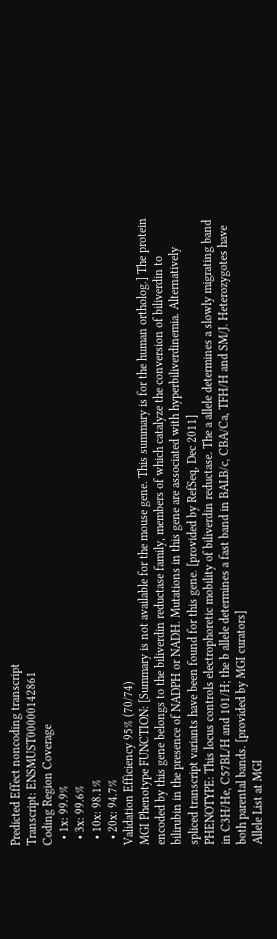Predicted Effect noncoding transcript
Transcript: ENSMUST00000142861
Coding Region Coverage
  • 1x: 99.9%
  • 3x: 99.6%
  • 10x: 98.1%
  • 20x: 94.7%
Validation Efficiency 95% (70/74)
MGI Phenotype FUNCTION: [Summary is not available for the mouse gene. This summary is for the human ortholog.] The protein encoded by this gene belongs to the biliverdin reductase family, members of which catalyze the conversion of biliverdin to bilirubin in the presence of NADPH or NADH. Mutations in this gene are associated with hyperbiliverdinemia. Alternatively spliced transcript variants have been found for this gene. [provided by RefSeq, Dec 2011]
PHENOTYPE: This locus controls electrophoretic mobility of biliverdin reductase. The a allele determines a slowly migrating band in C3H/He, C57BL/H and 101/H; the b allele determines a fast band in BALB/c, CBA/Ca, TFH/H and SM/J. Heterozygotes have both parental bands. [provided by MGI curators]
Allele List at MGI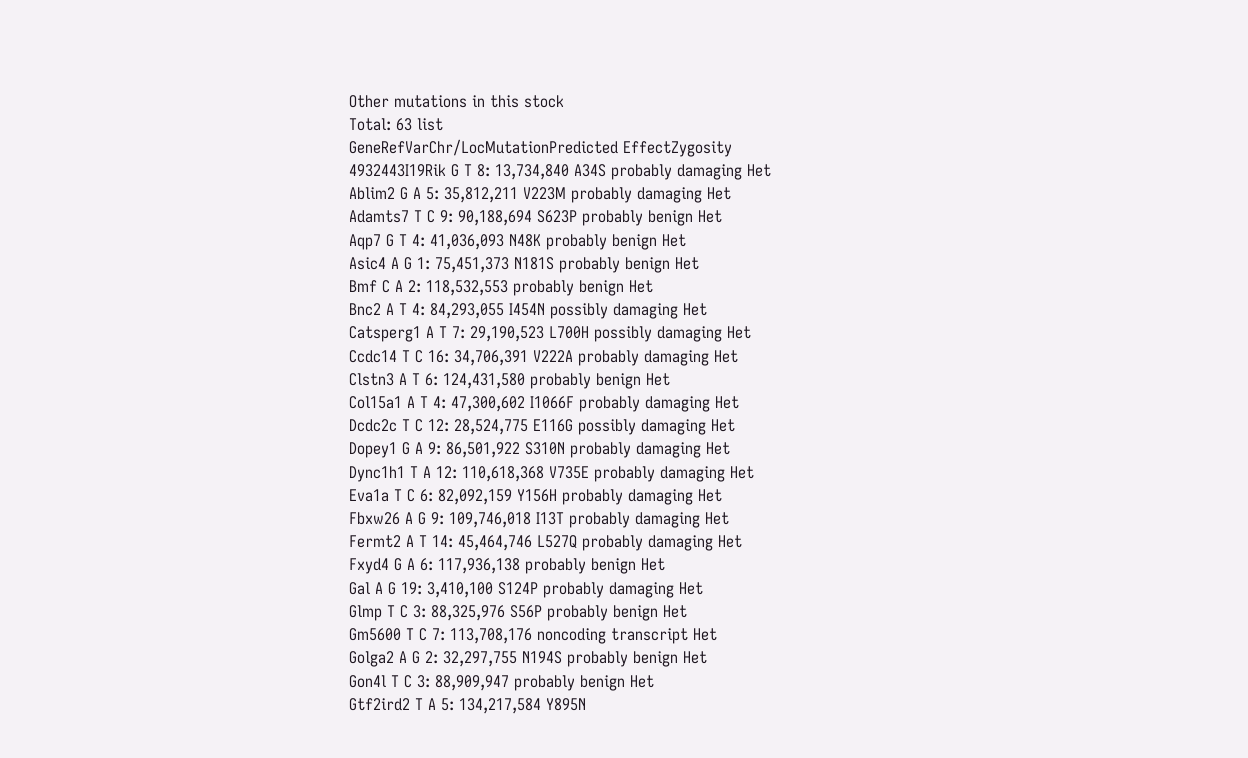Other mutations in this stock
Total: 63 list
GeneRefVarChr/LocMutationPredicted EffectZygosity
4932443I19Rik G T 8: 13,734,840 A34S probably damaging Het
Ablim2 G A 5: 35,812,211 V223M probably damaging Het
Adamts7 T C 9: 90,188,694 S623P probably benign Het
Aqp7 G T 4: 41,036,093 N48K probably benign Het
Asic4 A G 1: 75,451,373 N181S probably benign Het
Bmf C A 2: 118,532,553 probably benign Het
Bnc2 A T 4: 84,293,055 I454N possibly damaging Het
Catsperg1 A T 7: 29,190,523 L700H possibly damaging Het
Ccdc14 T C 16: 34,706,391 V222A probably damaging Het
Clstn3 A T 6: 124,431,580 probably benign Het
Col15a1 A T 4: 47,300,602 I1066F probably damaging Het
Dcdc2c T C 12: 28,524,775 E116G possibly damaging Het
Dopey1 G A 9: 86,501,922 S310N probably damaging Het
Dync1h1 T A 12: 110,618,368 V735E probably damaging Het
Eva1a T C 6: 82,092,159 Y156H probably damaging Het
Fbxw26 A G 9: 109,746,018 I13T probably damaging Het
Fermt2 A T 14: 45,464,746 L527Q probably damaging Het
Fxyd4 G A 6: 117,936,138 probably benign Het
Gal A G 19: 3,410,100 S124P probably damaging Het
Glmp T C 3: 88,325,976 S56P probably benign Het
Gm5600 T C 7: 113,708,176 noncoding transcript Het
Golga2 A G 2: 32,297,755 N194S probably benign Het
Gon4l T C 3: 88,909,947 probably benign Het
Gtf2ird2 T A 5: 134,217,584 Y895N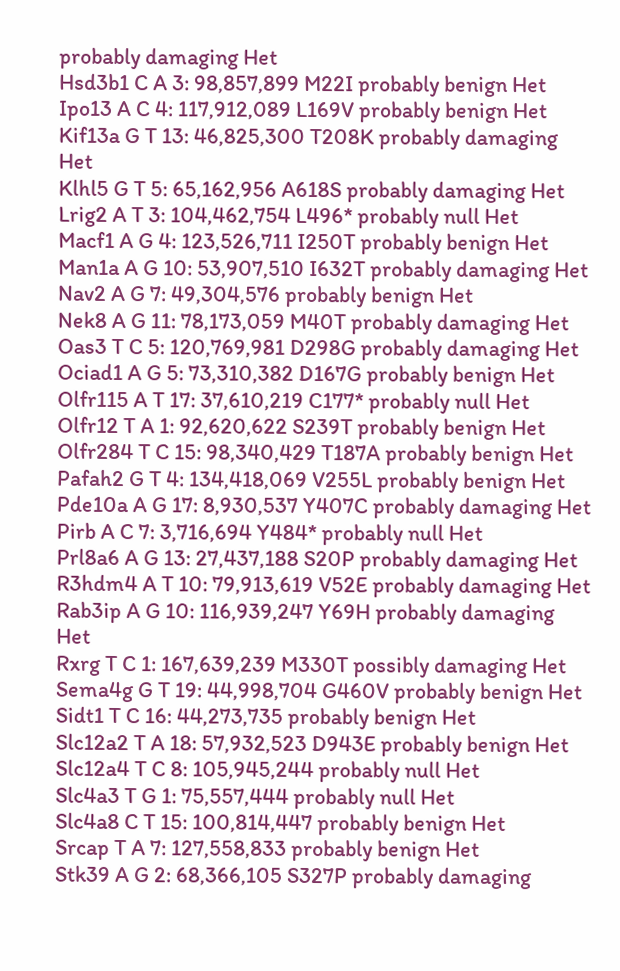probably damaging Het
Hsd3b1 C A 3: 98,857,899 M22I probably benign Het
Ipo13 A C 4: 117,912,089 L169V probably benign Het
Kif13a G T 13: 46,825,300 T208K probably damaging Het
Klhl5 G T 5: 65,162,956 A618S probably damaging Het
Lrig2 A T 3: 104,462,754 L496* probably null Het
Macf1 A G 4: 123,526,711 I250T probably benign Het
Man1a A G 10: 53,907,510 I632T probably damaging Het
Nav2 A G 7: 49,304,576 probably benign Het
Nek8 A G 11: 78,173,059 M40T probably damaging Het
Oas3 T C 5: 120,769,981 D298G probably damaging Het
Ociad1 A G 5: 73,310,382 D167G probably benign Het
Olfr115 A T 17: 37,610,219 C177* probably null Het
Olfr12 T A 1: 92,620,622 S239T probably benign Het
Olfr284 T C 15: 98,340,429 T187A probably benign Het
Pafah2 G T 4: 134,418,069 V255L probably benign Het
Pde10a A G 17: 8,930,537 Y407C probably damaging Het
Pirb A C 7: 3,716,694 Y484* probably null Het
Prl8a6 A G 13: 27,437,188 S20P probably damaging Het
R3hdm4 A T 10: 79,913,619 V52E probably damaging Het
Rab3ip A G 10: 116,939,247 Y69H probably damaging Het
Rxrg T C 1: 167,639,239 M330T possibly damaging Het
Sema4g G T 19: 44,998,704 G460V probably benign Het
Sidt1 T C 16: 44,273,735 probably benign Het
Slc12a2 T A 18: 57,932,523 D943E probably benign Het
Slc12a4 T C 8: 105,945,244 probably null Het
Slc4a3 T G 1: 75,557,444 probably null Het
Slc4a8 C T 15: 100,814,447 probably benign Het
Srcap T A 7: 127,558,833 probably benign Het
Stk39 A G 2: 68,366,105 S327P probably damaging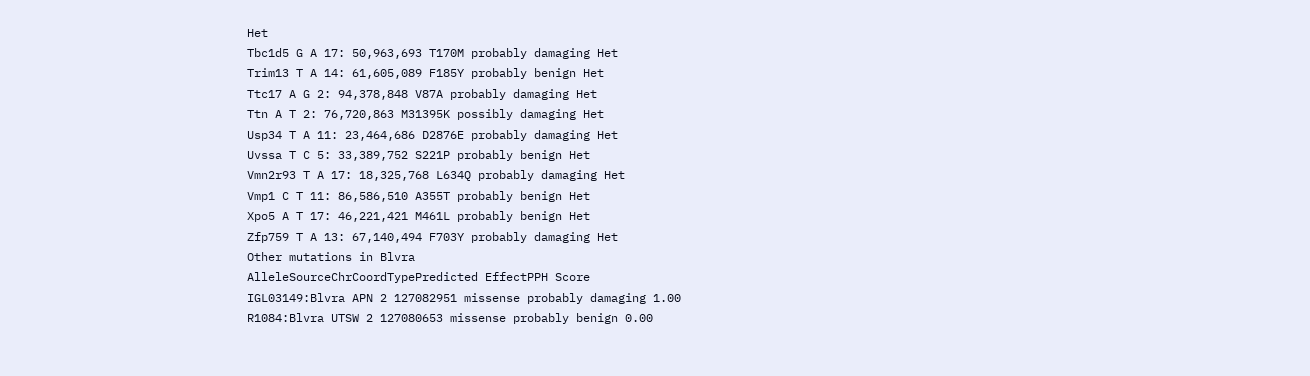Het
Tbc1d5 G A 17: 50,963,693 T170M probably damaging Het
Trim13 T A 14: 61,605,089 F185Y probably benign Het
Ttc17 A G 2: 94,378,848 V87A probably damaging Het
Ttn A T 2: 76,720,863 M31395K possibly damaging Het
Usp34 T A 11: 23,464,686 D2876E probably damaging Het
Uvssa T C 5: 33,389,752 S221P probably benign Het
Vmn2r93 T A 17: 18,325,768 L634Q probably damaging Het
Vmp1 C T 11: 86,586,510 A355T probably benign Het
Xpo5 A T 17: 46,221,421 M461L probably benign Het
Zfp759 T A 13: 67,140,494 F703Y probably damaging Het
Other mutations in Blvra
AlleleSourceChrCoordTypePredicted EffectPPH Score
IGL03149:Blvra APN 2 127082951 missense probably damaging 1.00
R1084:Blvra UTSW 2 127080653 missense probably benign 0.00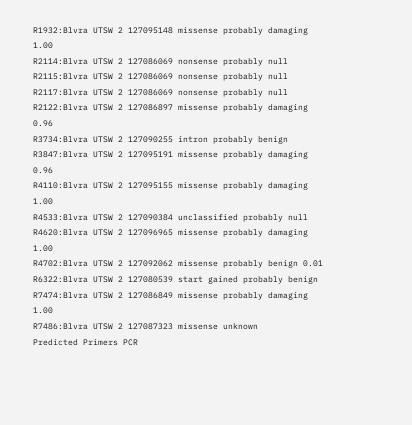R1932:Blvra UTSW 2 127095148 missense probably damaging 1.00
R2114:Blvra UTSW 2 127086069 nonsense probably null
R2115:Blvra UTSW 2 127086069 nonsense probably null
R2117:Blvra UTSW 2 127086069 nonsense probably null
R2122:Blvra UTSW 2 127086897 missense probably damaging 0.96
R3734:Blvra UTSW 2 127090255 intron probably benign
R3847:Blvra UTSW 2 127095191 missense probably damaging 0.96
R4110:Blvra UTSW 2 127095155 missense probably damaging 1.00
R4533:Blvra UTSW 2 127090384 unclassified probably null
R4620:Blvra UTSW 2 127096965 missense probably damaging 1.00
R4702:Blvra UTSW 2 127092062 missense probably benign 0.01
R6322:Blvra UTSW 2 127080539 start gained probably benign
R7474:Blvra UTSW 2 127086849 missense probably damaging 1.00
R7486:Blvra UTSW 2 127087323 missense unknown
Predicted Primers PCR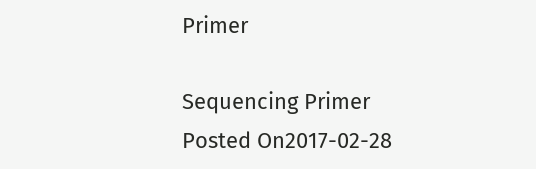Primer

Sequencing Primer
Posted On2017-02-28